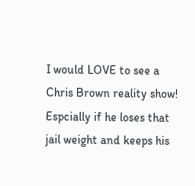I would LOVE to see a Chris Brown reality show! Espcially if he loses that jail weight and keeps his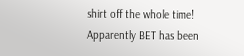shirt off the whole time! Apparently BET has been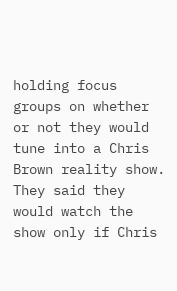holding focus groups on whether or not they would tune into a Chris Brown reality show.  They said they would watch the show only if Chris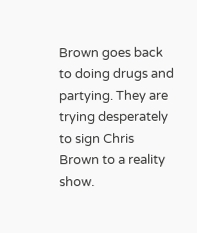Brown goes back to doing drugs and partying. They are trying desperately to sign Chris Brown to a reality show.